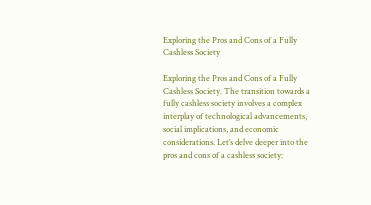Exploring the Pros and Cons of a Fully Cashless Society

Exploring the Pros and Cons of a Fully Cashless Society. The transition towards a fully cashless society involves a complex interplay of technological advancements, social implications, and economic considerations. Let’s delve deeper into the pros and cons of a cashless society: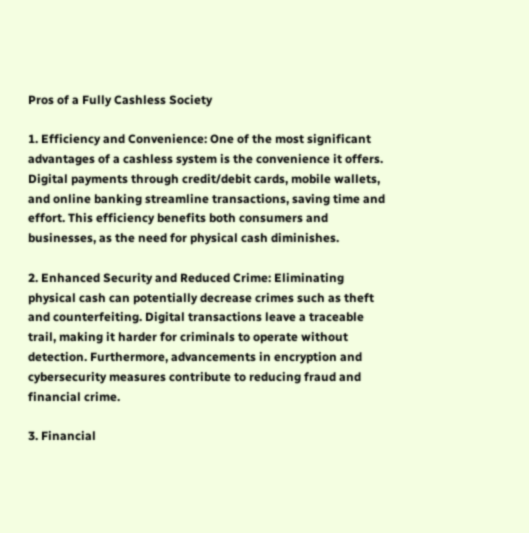Pros of a Fully Cashless Society

1. Efficiency and Convenience: One of the most significant advantages of a cashless system is the convenience it offers. Digital payments through credit/debit cards, mobile wallets, and online banking streamline transactions, saving time and effort. This efficiency benefits both consumers and businesses, as the need for physical cash diminishes.

2. Enhanced Security and Reduced Crime: Eliminating physical cash can potentially decrease crimes such as theft and counterfeiting. Digital transactions leave a traceable trail, making it harder for criminals to operate without detection. Furthermore, advancements in encryption and cybersecurity measures contribute to reducing fraud and financial crime.

3. Financial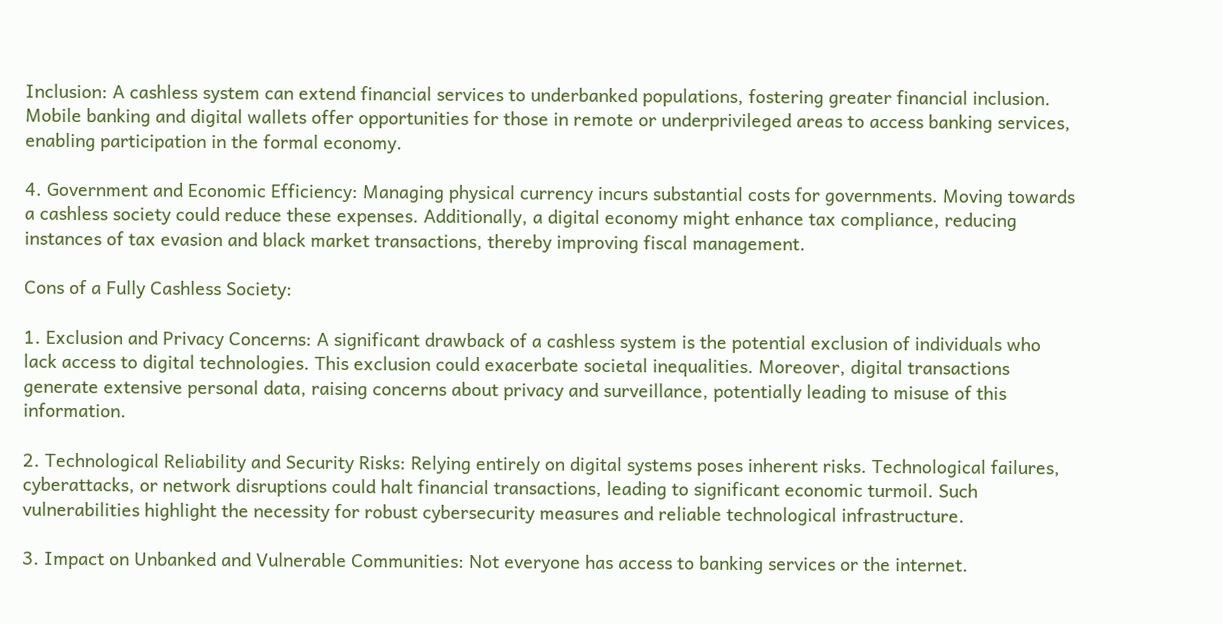Inclusion: A cashless system can extend financial services to underbanked populations, fostering greater financial inclusion. Mobile banking and digital wallets offer opportunities for those in remote or underprivileged areas to access banking services, enabling participation in the formal economy.

4. Government and Economic Efficiency: Managing physical currency incurs substantial costs for governments. Moving towards a cashless society could reduce these expenses. Additionally, a digital economy might enhance tax compliance, reducing instances of tax evasion and black market transactions, thereby improving fiscal management.

Cons of a Fully Cashless Society:

1. Exclusion and Privacy Concerns: A significant drawback of a cashless system is the potential exclusion of individuals who lack access to digital technologies. This exclusion could exacerbate societal inequalities. Moreover, digital transactions generate extensive personal data, raising concerns about privacy and surveillance, potentially leading to misuse of this information.

2. Technological Reliability and Security Risks: Relying entirely on digital systems poses inherent risks. Technological failures, cyberattacks, or network disruptions could halt financial transactions, leading to significant economic turmoil. Such vulnerabilities highlight the necessity for robust cybersecurity measures and reliable technological infrastructure.

3. Impact on Unbanked and Vulnerable Communities: Not everyone has access to banking services or the internet.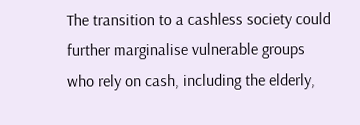The transition to a cashless society could further marginalise vulnerable groups who rely on cash, including the elderly,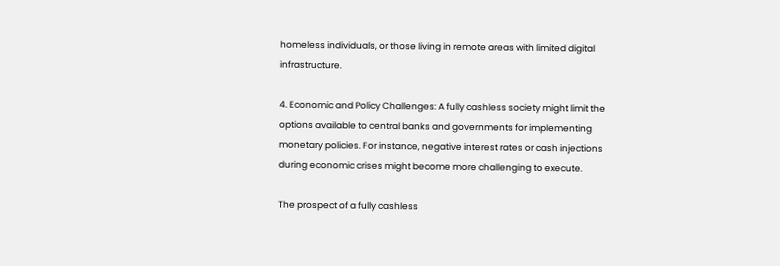homeless individuals, or those living in remote areas with limited digital infrastructure.

4. Economic and Policy Challenges: A fully cashless society might limit the options available to central banks and governments for implementing monetary policies. For instance, negative interest rates or cash injections during economic crises might become more challenging to execute.

The prospect of a fully cashless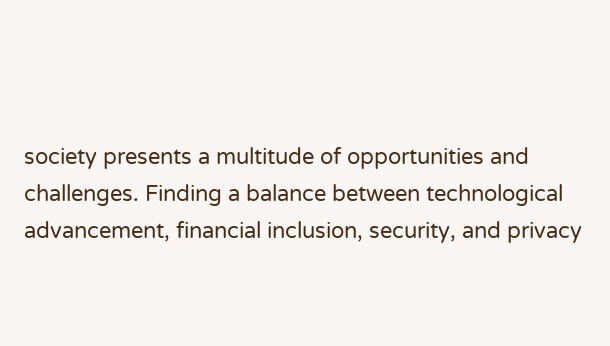society presents a multitude of opportunities and challenges. Finding a balance between technological advancement, financial inclusion, security, and privacy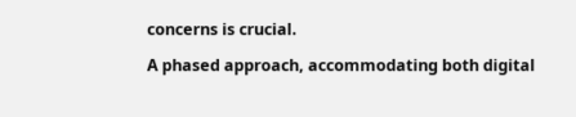concerns is crucial.

A phased approach, accommodating both digital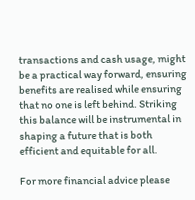transactions and cash usage, might be a practical way forward, ensuring benefits are realised while ensuring that no one is left behind. Striking this balance will be instrumental in shaping a future that is both efficient and equitable for all.

For more financial advice please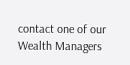contact one of our Wealth Managers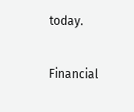today.

Financial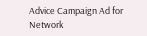Advice Campaign Ad for Network